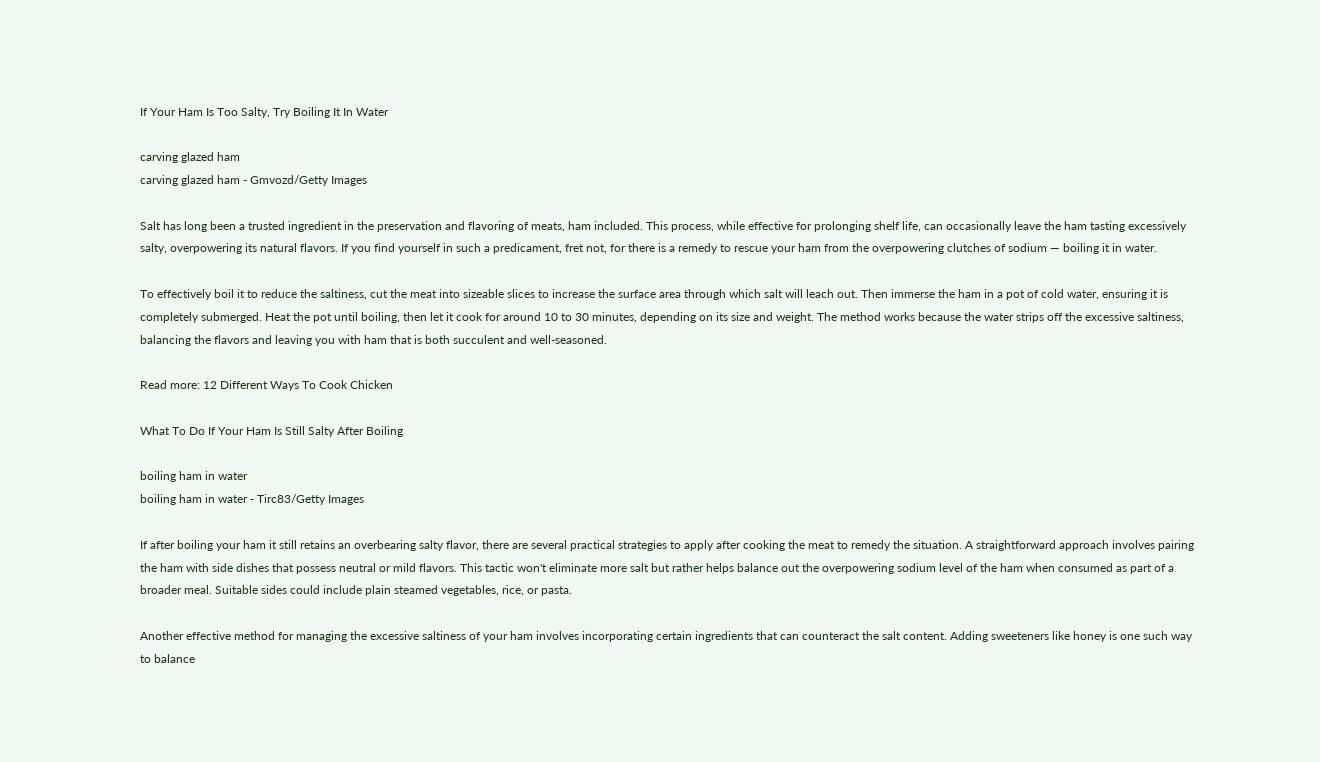If Your Ham Is Too Salty, Try Boiling It In Water

carving glazed ham
carving glazed ham - Gmvozd/Getty Images

Salt has long been a trusted ingredient in the preservation and flavoring of meats, ham included. This process, while effective for prolonging shelf life, can occasionally leave the ham tasting excessively salty, overpowering its natural flavors. If you find yourself in such a predicament, fret not, for there is a remedy to rescue your ham from the overpowering clutches of sodium — boiling it in water.

To effectively boil it to reduce the saltiness, cut the meat into sizeable slices to increase the surface area through which salt will leach out. Then immerse the ham in a pot of cold water, ensuring it is completely submerged. Heat the pot until boiling, then let it cook for around 10 to 30 minutes, depending on its size and weight. The method works because the water strips off the excessive saltiness, balancing the flavors and leaving you with ham that is both succulent and well-seasoned.

Read more: 12 Different Ways To Cook Chicken

What To Do If Your Ham Is Still Salty After Boiling

boiling ham in water
boiling ham in water - Tirc83/Getty Images

If after boiling your ham it still retains an overbearing salty flavor, there are several practical strategies to apply after cooking the meat to remedy the situation. A straightforward approach involves pairing the ham with side dishes that possess neutral or mild flavors. This tactic won't eliminate more salt but rather helps balance out the overpowering sodium level of the ham when consumed as part of a broader meal. Suitable sides could include plain steamed vegetables, rice, or pasta.

Another effective method for managing the excessive saltiness of your ham involves incorporating certain ingredients that can counteract the salt content. Adding sweeteners like honey is one such way to balance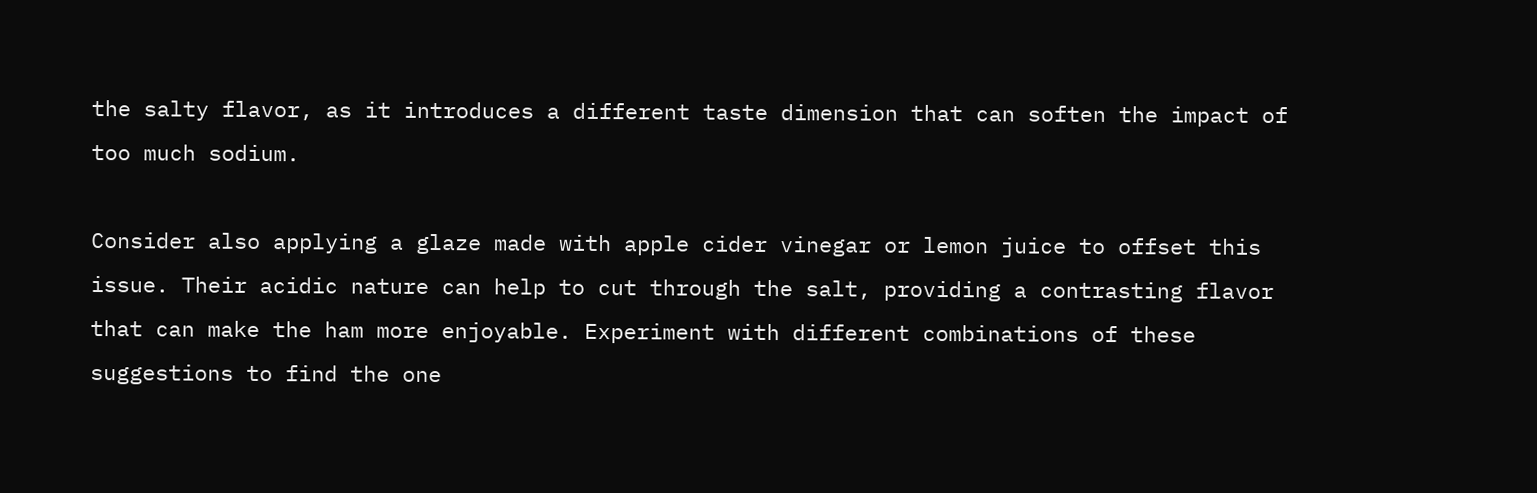the salty flavor, as it introduces a different taste dimension that can soften the impact of too much sodium.

Consider also applying a glaze made with apple cider vinegar or lemon juice to offset this issue. Their acidic nature can help to cut through the salt, providing a contrasting flavor that can make the ham more enjoyable. Experiment with different combinations of these suggestions to find the one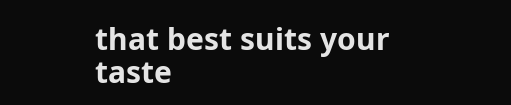that best suits your taste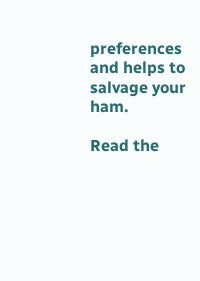preferences and helps to salvage your ham.

Read the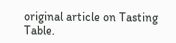original article on Tasting Table.